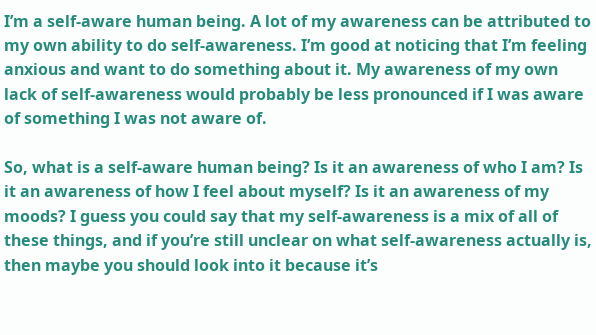I’m a self-aware human being. A lot of my awareness can be attributed to my own ability to do self-awareness. I’m good at noticing that I’m feeling anxious and want to do something about it. My awareness of my own lack of self-awareness would probably be less pronounced if I was aware of something I was not aware of.

So, what is a self-aware human being? Is it an awareness of who I am? Is it an awareness of how I feel about myself? Is it an awareness of my moods? I guess you could say that my self-awareness is a mix of all of these things, and if you’re still unclear on what self-awareness actually is, then maybe you should look into it because it’s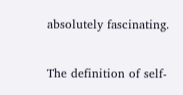absolutely fascinating.

The definition of self-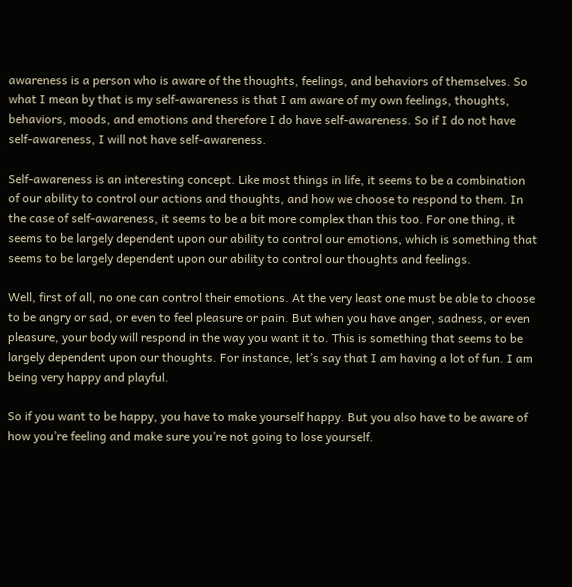awareness is a person who is aware of the thoughts, feelings, and behaviors of themselves. So what I mean by that is my self-awareness is that I am aware of my own feelings, thoughts, behaviors, moods, and emotions and therefore I do have self-awareness. So if I do not have self-awareness, I will not have self-awareness.

Self-awareness is an interesting concept. Like most things in life, it seems to be a combination of our ability to control our actions and thoughts, and how we choose to respond to them. In the case of self-awareness, it seems to be a bit more complex than this too. For one thing, it seems to be largely dependent upon our ability to control our emotions, which is something that seems to be largely dependent upon our ability to control our thoughts and feelings.

Well, first of all, no one can control their emotions. At the very least one must be able to choose to be angry or sad, or even to feel pleasure or pain. But when you have anger, sadness, or even pleasure, your body will respond in the way you want it to. This is something that seems to be largely dependent upon our thoughts. For instance, let’s say that I am having a lot of fun. I am being very happy and playful.

So if you want to be happy, you have to make yourself happy. But you also have to be aware of how you’re feeling and make sure you’re not going to lose yourself.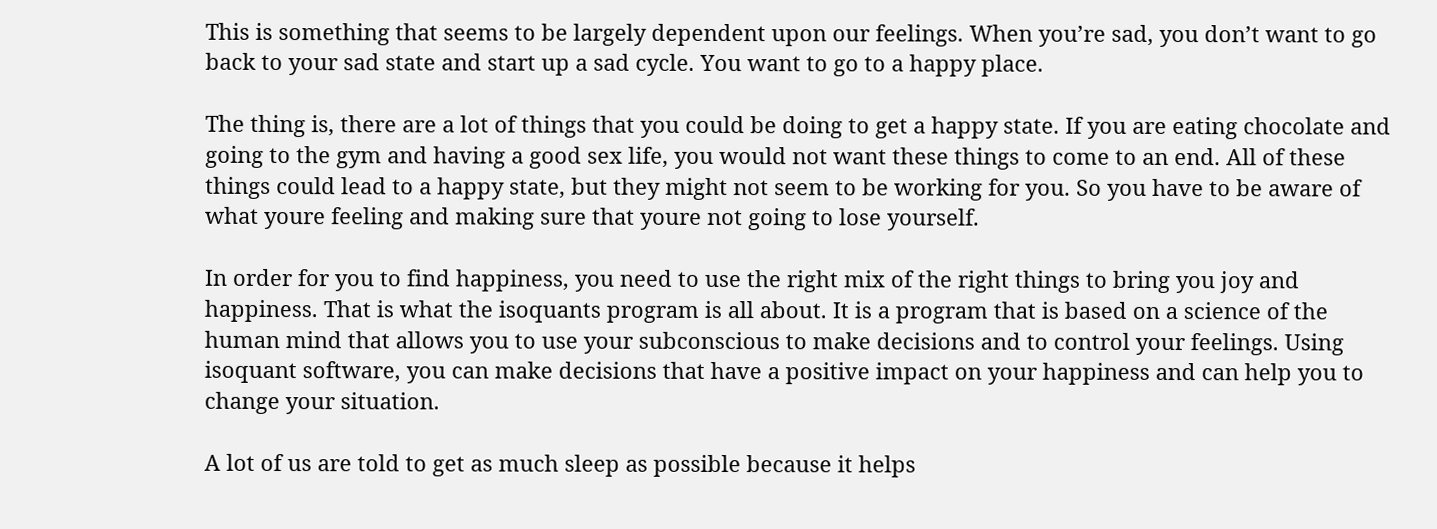This is something that seems to be largely dependent upon our feelings. When you’re sad, you don’t want to go back to your sad state and start up a sad cycle. You want to go to a happy place.

The thing is, there are a lot of things that you could be doing to get a happy state. If you are eating chocolate and going to the gym and having a good sex life, you would not want these things to come to an end. All of these things could lead to a happy state, but they might not seem to be working for you. So you have to be aware of what youre feeling and making sure that youre not going to lose yourself.

In order for you to find happiness, you need to use the right mix of the right things to bring you joy and happiness. That is what the isoquants program is all about. It is a program that is based on a science of the human mind that allows you to use your subconscious to make decisions and to control your feelings. Using isoquant software, you can make decisions that have a positive impact on your happiness and can help you to change your situation.

A lot of us are told to get as much sleep as possible because it helps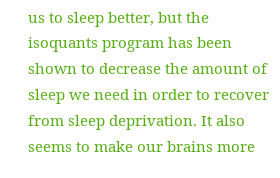us to sleep better, but the isoquants program has been shown to decrease the amount of sleep we need in order to recover from sleep deprivation. It also seems to make our brains more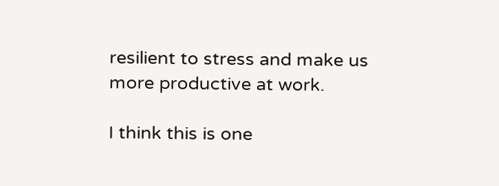resilient to stress and make us more productive at work.

I think this is one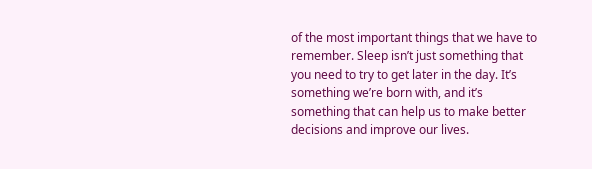of the most important things that we have to remember. Sleep isn’t just something that you need to try to get later in the day. It’s something we’re born with, and it’s something that can help us to make better decisions and improve our lives.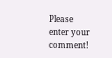Please enter your comment!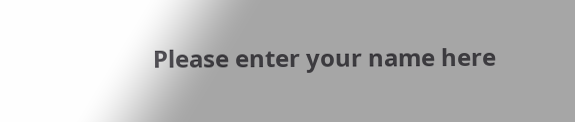Please enter your name here